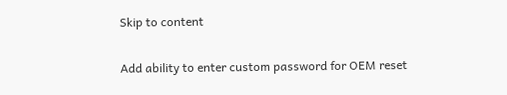Skip to content

Add ability to enter custom password for OEM reset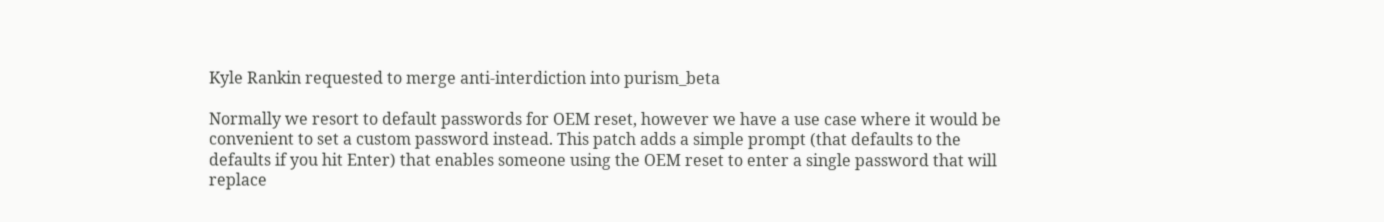Kyle Rankin requested to merge anti-interdiction into purism_beta

Normally we resort to default passwords for OEM reset, however we have a use case where it would be convenient to set a custom password instead. This patch adds a simple prompt (that defaults to the defaults if you hit Enter) that enables someone using the OEM reset to enter a single password that will replace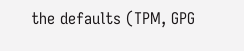the defaults (TPM, GPG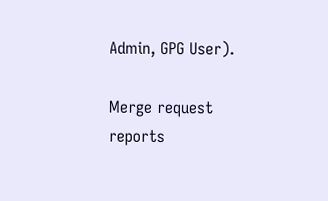Admin, GPG User).

Merge request reports